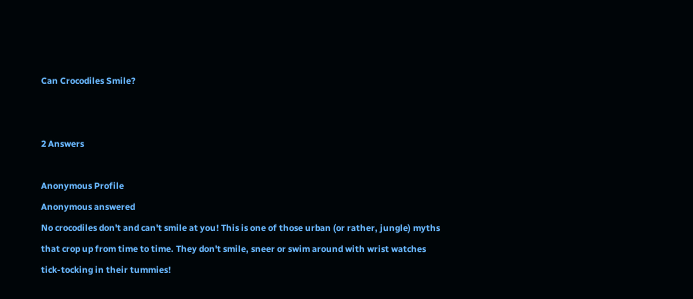Can Crocodiles Smile?


2 Answers

Anonymous Profile
Anonymous answered
No crocodiles don't and can't smile at you! This is one of those urban (or rather, jungle) myths that crop up from time to time. They don't smile, sneer or swim around with wrist watches tick-tocking in their tummies!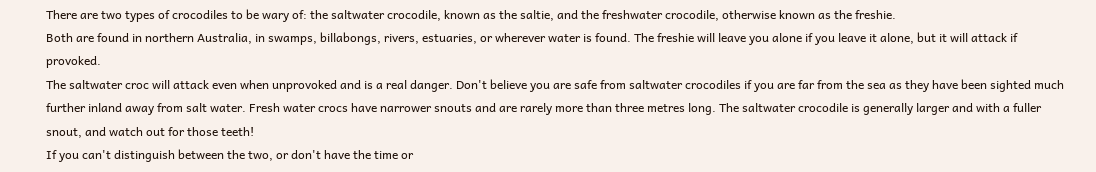There are two types of crocodiles to be wary of: the saltwater crocodile, known as the saltie, and the freshwater crocodile, otherwise known as the freshie.
Both are found in northern Australia, in swamps, billabongs, rivers, estuaries, or wherever water is found. The freshie will leave you alone if you leave it alone, but it will attack if provoked.
The saltwater croc will attack even when unprovoked and is a real danger. Don't believe you are safe from saltwater crocodiles if you are far from the sea as they have been sighted much further inland away from salt water. Fresh water crocs have narrower snouts and are rarely more than three metres long. The saltwater crocodile is generally larger and with a fuller snout, and watch out for those teeth!
If you can't distinguish between the two, or don't have the time or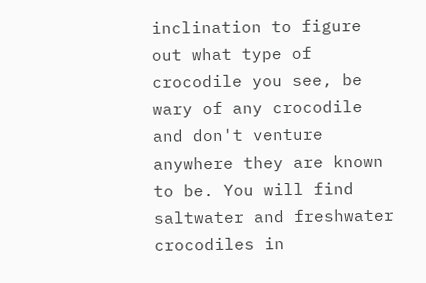inclination to figure out what type of crocodile you see, be wary of any crocodile and don't venture anywhere they are known to be. You will find saltwater and freshwater crocodiles in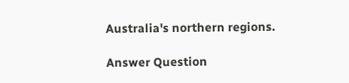Australia's northern regions.

Answer Question